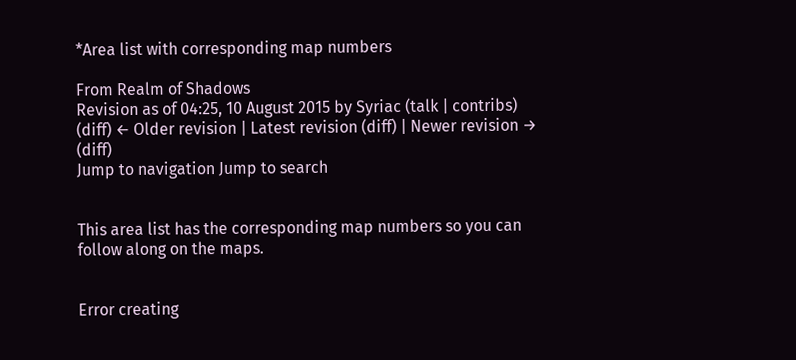*Area list with corresponding map numbers

From Realm of Shadows
Revision as of 04:25, 10 August 2015 by Syriac (talk | contribs)
(diff) ← Older revision | Latest revision (diff) | Newer revision → (diff)
Jump to navigation Jump to search


This area list has the corresponding map numbers so you can follow along on the maps.


Error creating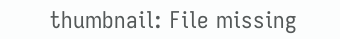thumbnail: File missing